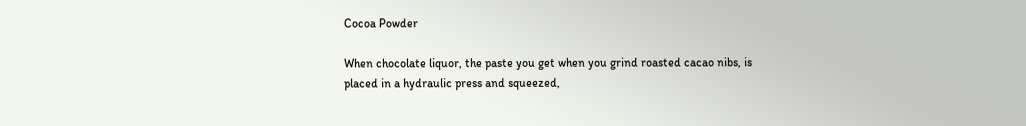Cocoa Powder

When chocolate liquor, the paste you get when you grind roasted cacao nibs, is placed in a hydraulic press and squeezed,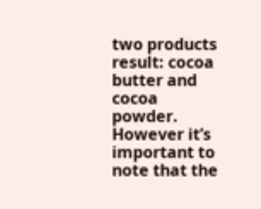two products result: cocoa butter and cocoa powder. However it’s important to note that the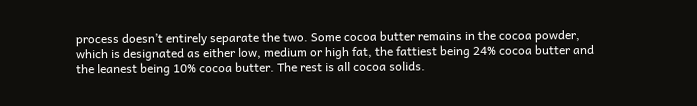process doesn’t entirely separate the two. Some cocoa butter remains in the cocoa powder, which is designated as either low, medium or high fat, the fattiest being 24% cocoa butter and the leanest being 10% cocoa butter. The rest is all cocoa solids.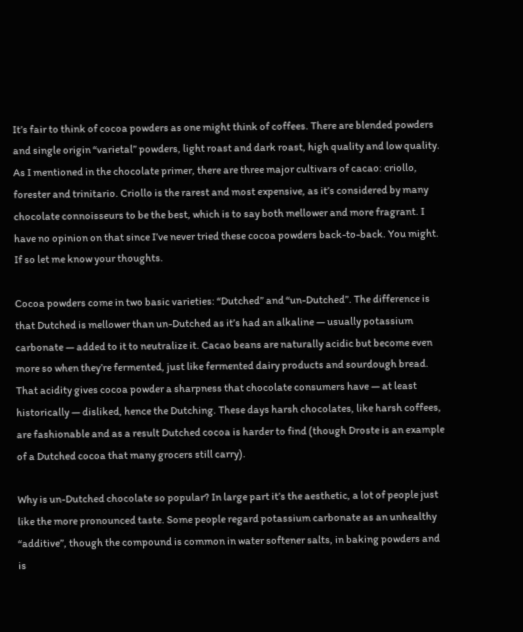It’s fair to think of cocoa powders as one might think of coffees. There are blended powders and single origin “varietal” powders, light roast and dark roast, high quality and low quality. As I mentioned in the chocolate primer, there are three major cultivars of cacao: criollo, forester and trinitario. Criollo is the rarest and most expensive, as it’s considered by many chocolate connoisseurs to be the best, which is to say both mellower and more fragrant. I have no opinion on that since I’ve never tried these cocoa powders back-to-back. You might. If so let me know your thoughts.

Cocoa powders come in two basic varieties: “Dutched” and “un-Dutched”. The difference is that Dutched is mellower than un-Dutched as it’s had an alkaline — usually potassium carbonate — added to it to neutralize it. Cacao beans are naturally acidic but become even more so when they’re fermented, just like fermented dairy products and sourdough bread. That acidity gives cocoa powder a sharpness that chocolate consumers have — at least historically — disliked, hence the Dutching. These days harsh chocolates, like harsh coffees, are fashionable and as a result Dutched cocoa is harder to find (though Droste is an example of a Dutched cocoa that many grocers still carry).

Why is un-Dutched chocolate so popular? In large part it’s the aesthetic, a lot of people just like the more pronounced taste. Some people regard potassium carbonate as an unhealthy “additive”, though the compound is common in water softener salts, in baking powders and is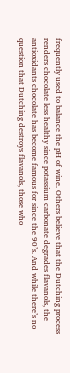frequently used to balance the pH of wine. Others believe that the Dutching process renders chocolate less healthy since potassium carbonate degrades flavanols, the antioxidants chocolate has become famous for since the 90’s. And while there’s no question that Dutching destroys flavanols, those who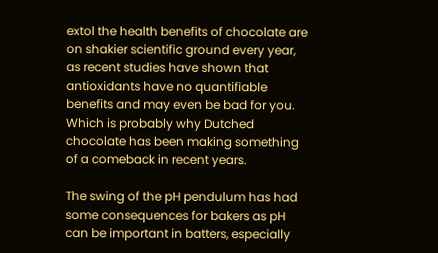extol the health benefits of chocolate are on shakier scientific ground every year, as recent studies have shown that antioxidants have no quantifiable benefits and may even be bad for you. Which is probably why Dutched chocolate has been making something of a comeback in recent years.

The swing of the pH pendulum has had some consequences for bakers as pH can be important in batters, especially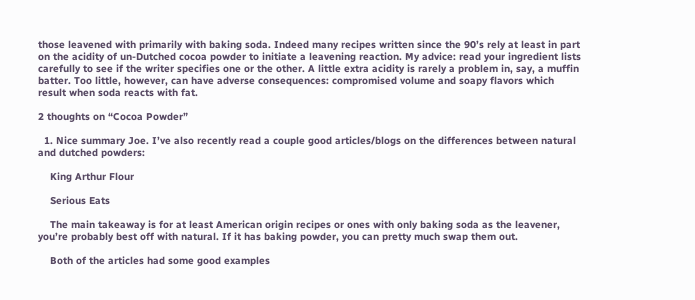those leavened with primarily with baking soda. Indeed many recipes written since the 90’s rely at least in part on the acidity of un-Dutched cocoa powder to initiate a leavening reaction. My advice: read your ingredient lists carefully to see if the writer specifies one or the other. A little extra acidity is rarely a problem in, say, a muffin batter. Too little, however, can have adverse consequences: compromised volume and soapy flavors which result when soda reacts with fat.

2 thoughts on “Cocoa Powder”

  1. Nice summary Joe. I’ve also recently read a couple good articles/blogs on the differences between natural and dutched powders:

    King Arthur Flour

    Serious Eats

    The main takeaway is for at least American origin recipes or ones with only baking soda as the leavener, you’re probably best off with natural. If it has baking powder, you can pretty much swap them out.

    Both of the articles had some good examples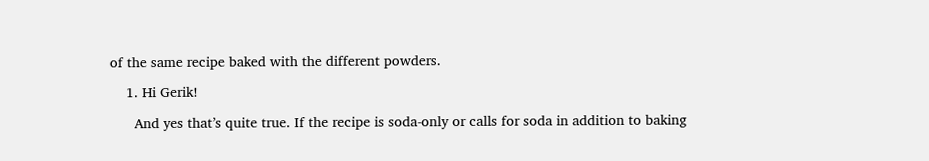of the same recipe baked with the different powders.

    1. Hi Gerik!

      And yes that’s quite true. If the recipe is soda-only or calls for soda in addition to baking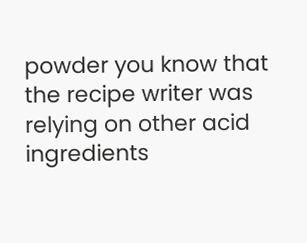powder you know that the recipe writer was relying on other acid ingredients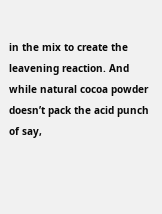in the mix to create the leavening reaction. And while natural cocoa powder doesn’t pack the acid punch of say,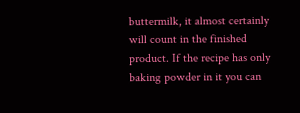buttermilk, it almost certainly will count in the finished product. If the recipe has only baking powder in it you can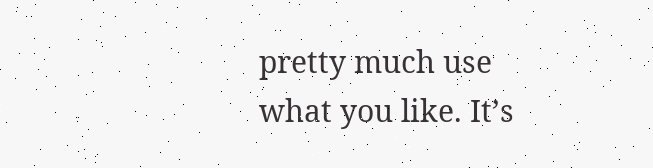pretty much use what you like. It’s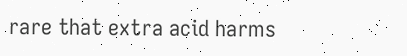rare that extra acid harms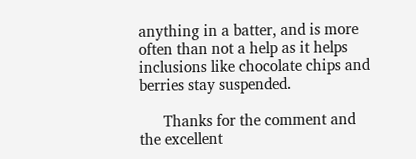anything in a batter, and is more often than not a help as it helps inclusions like chocolate chips and berries stay suspended.

      Thanks for the comment and the excellent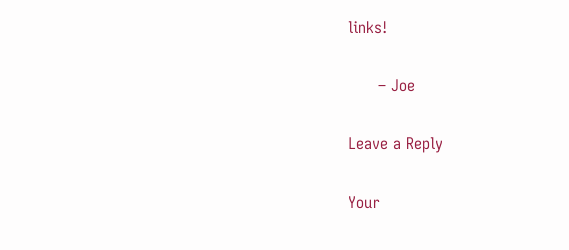links!

      – Joe

Leave a Reply

Your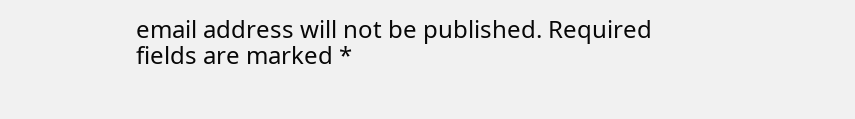email address will not be published. Required fields are marked *